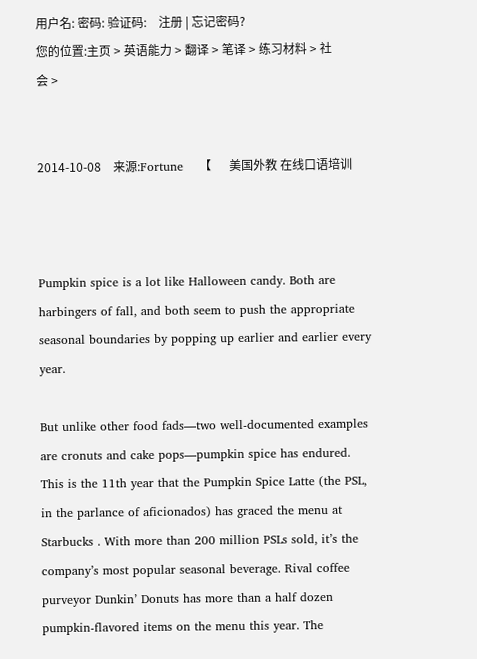用户名: 密码: 验证码:    注册 | 忘记密码?
您的位置:主页 > 英语能力 > 翻译 > 笔译 > 练习材料 > 社会 >


2014-10-08    来源:Fortune    【      美国外教 在线口语培训



Pumpkin spice is a lot like Halloween candy. Both are harbingers of fall, and both seem to push the appropriate seasonal boundaries by popping up earlier and earlier every year.

But unlike other food fads—two well-documented examples are cronuts and cake pops—pumpkin spice has endured. This is the 11th year that the Pumpkin Spice Latte (the PSL, in the parlance of aficionados) has graced the menu at Starbucks . With more than 200 million PSLs sold, it’s the company’s most popular seasonal beverage. Rival coffee purveyor Dunkin’ Donuts has more than a half dozen pumpkin-flavored items on the menu this year. The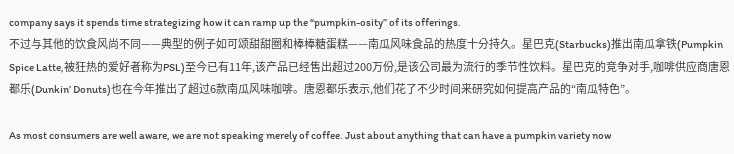company says it spends time strategizing how it can ramp up the “pumpkin-osity” of its offerings.
不过与其他的饮食风尚不同——典型的例子如可颂甜甜圈和棒棒糖蛋糕——南瓜风味食品的热度十分持久。星巴克(Starbucks)推出南瓜拿铁(Pumpkin Spice Latte,被狂热的爱好者称为PSL)至今已有11年,该产品已经售出超过200万份,是该公司最为流行的季节性饮料。星巴克的竞争对手,咖啡供应商唐恩都乐(Dunkin’ Donuts)也在今年推出了超过6款南瓜风味咖啡。唐恩都乐表示,他们花了不少时间来研究如何提高产品的“南瓜特色”。

As most consumers are well aware, we are not speaking merely of coffee. Just about anything that can have a pumpkin variety now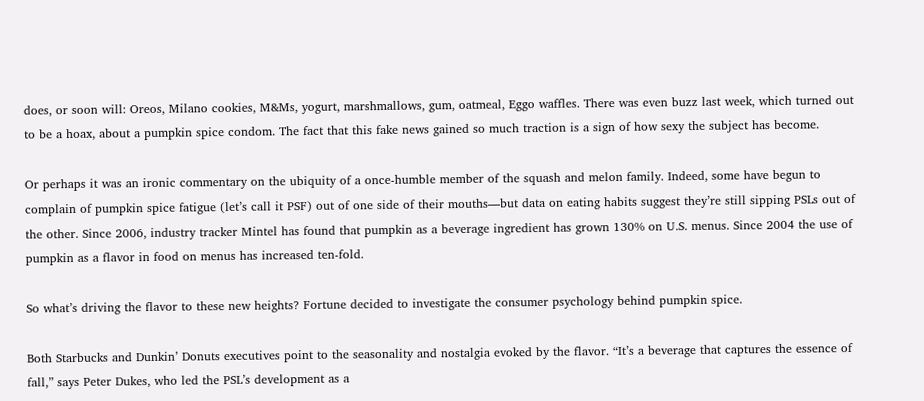does, or soon will: Oreos, Milano cookies, M&Ms, yogurt, marshmallows, gum, oatmeal, Eggo waffles. There was even buzz last week, which turned out to be a hoax, about a pumpkin spice condom. The fact that this fake news gained so much traction is a sign of how sexy the subject has become.

Or perhaps it was an ironic commentary on the ubiquity of a once-humble member of the squash and melon family. Indeed, some have begun to complain of pumpkin spice fatigue (let’s call it PSF) out of one side of their mouths—but data on eating habits suggest they’re still sipping PSLs out of the other. Since 2006, industry tracker Mintel has found that pumpkin as a beverage ingredient has grown 130% on U.S. menus. Since 2004 the use of pumpkin as a flavor in food on menus has increased ten-fold.

So what’s driving the flavor to these new heights? Fortune decided to investigate the consumer psychology behind pumpkin spice.

Both Starbucks and Dunkin’ Donuts executives point to the seasonality and nostalgia evoked by the flavor. “It’s a beverage that captures the essence of fall,” says Peter Dukes, who led the PSL’s development as a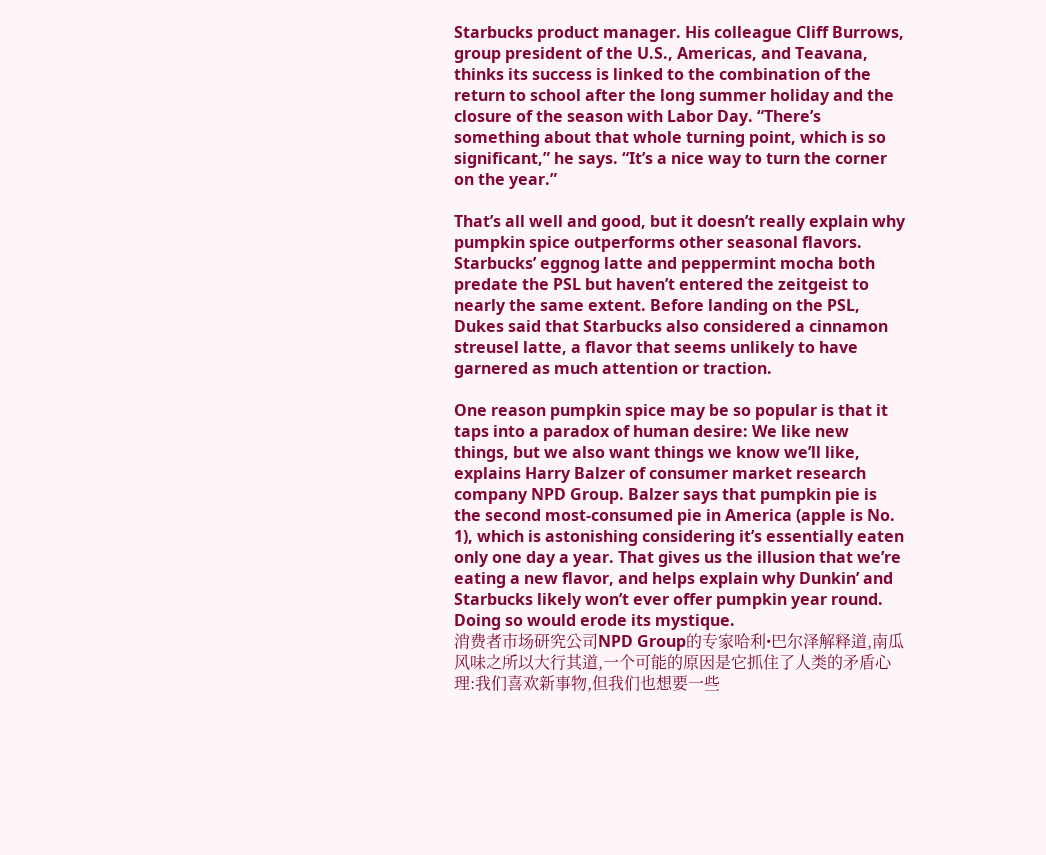Starbucks product manager. His colleague Cliff Burrows, group president of the U.S., Americas, and Teavana, thinks its success is linked to the combination of the return to school after the long summer holiday and the closure of the season with Labor Day. “There’s something about that whole turning point, which is so significant,” he says. “It’s a nice way to turn the corner on the year.”

That’s all well and good, but it doesn’t really explain why pumpkin spice outperforms other seasonal flavors. Starbucks’ eggnog latte and peppermint mocha both predate the PSL but haven’t entered the zeitgeist to nearly the same extent. Before landing on the PSL, Dukes said that Starbucks also considered a cinnamon streusel latte, a flavor that seems unlikely to have garnered as much attention or traction.

One reason pumpkin spice may be so popular is that it taps into a paradox of human desire: We like new things, but we also want things we know we’ll like, explains Harry Balzer of consumer market research company NPD Group. Balzer says that pumpkin pie is the second most-consumed pie in America (apple is No. 1), which is astonishing considering it’s essentially eaten only one day a year. That gives us the illusion that we’re eating a new flavor, and helps explain why Dunkin’ and Starbucks likely won’t ever offer pumpkin year round. Doing so would erode its mystique.
消费者市场研究公司NPD Group的专家哈利•巴尔泽解释道,南瓜风味之所以大行其道,一个可能的原因是它抓住了人类的矛盾心理:我们喜欢新事物,但我们也想要一些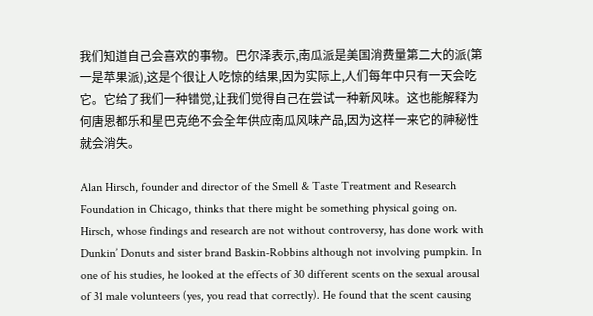我们知道自己会喜欢的事物。巴尔泽表示,南瓜派是美国消费量第二大的派(第一是苹果派),这是个很让人吃惊的结果,因为实际上,人们每年中只有一天会吃它。它给了我们一种错觉,让我们觉得自己在尝试一种新风味。这也能解释为何唐恩都乐和星巴克绝不会全年供应南瓜风味产品,因为这样一来它的神秘性就会消失。

Alan Hirsch, founder and director of the Smell & Taste Treatment and Research Foundation in Chicago, thinks that there might be something physical going on. Hirsch, whose findings and research are not without controversy, has done work with Dunkin’ Donuts and sister brand Baskin-Robbins although not involving pumpkin. In one of his studies, he looked at the effects of 30 different scents on the sexual arousal of 31 male volunteers (yes, you read that correctly). He found that the scent causing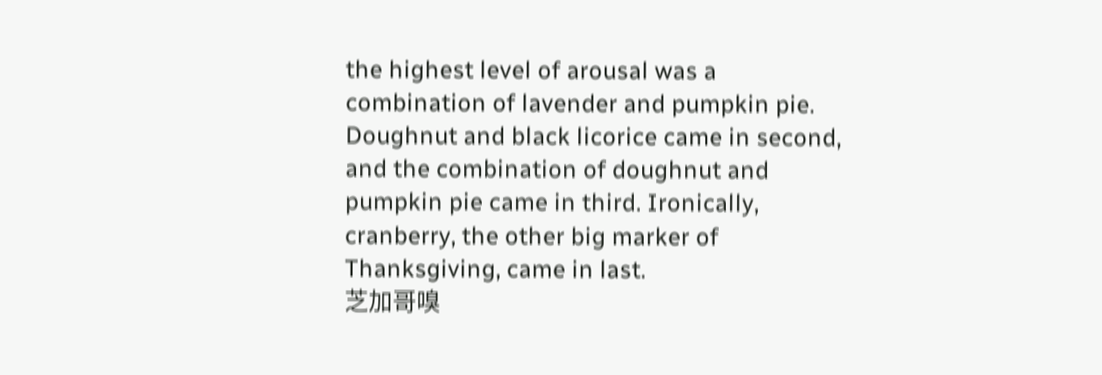the highest level of arousal was a combination of lavender and pumpkin pie. Doughnut and black licorice came in second, and the combination of doughnut and pumpkin pie came in third. Ironically, cranberry, the other big marker of Thanksgiving, came in last.
芝加哥嗅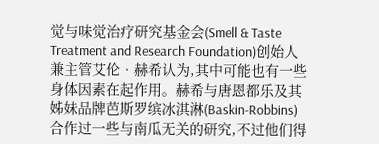觉与味觉治疗研究基金会(Smell & Taste Treatment and Research Foundation)创始人兼主管艾伦•赫希认为,其中可能也有一些身体因素在起作用。赫希与唐恩都乐及其姊妹品牌芭斯罗缤冰淇淋(Baskin-Robbins)合作过一些与南瓜无关的研究,不过他们得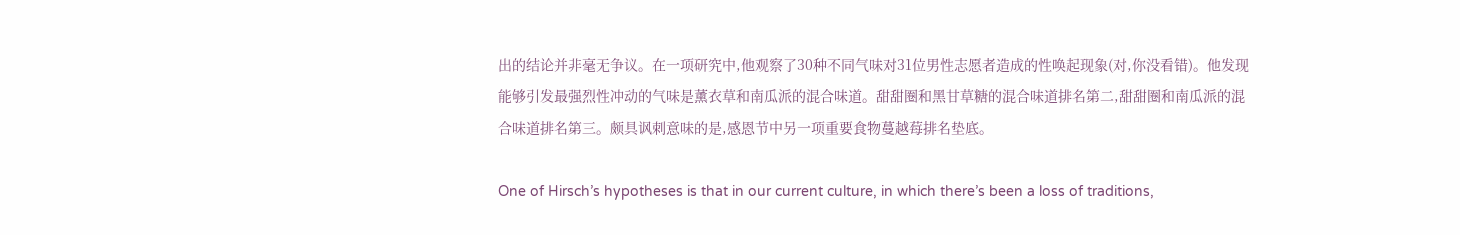出的结论并非毫无争议。在一项研究中,他观察了30种不同气味对31位男性志愿者造成的性唤起现象(对,你没看错)。他发现能够引发最强烈性冲动的气味是薰衣草和南瓜派的混合味道。甜甜圈和黑甘草糖的混合味道排名第二,甜甜圈和南瓜派的混合味道排名第三。颇具讽刺意味的是,感恩节中另一项重要食物蔓越莓排名垫底。

One of Hirsch’s hypotheses is that in our current culture, in which there’s been a loss of traditions,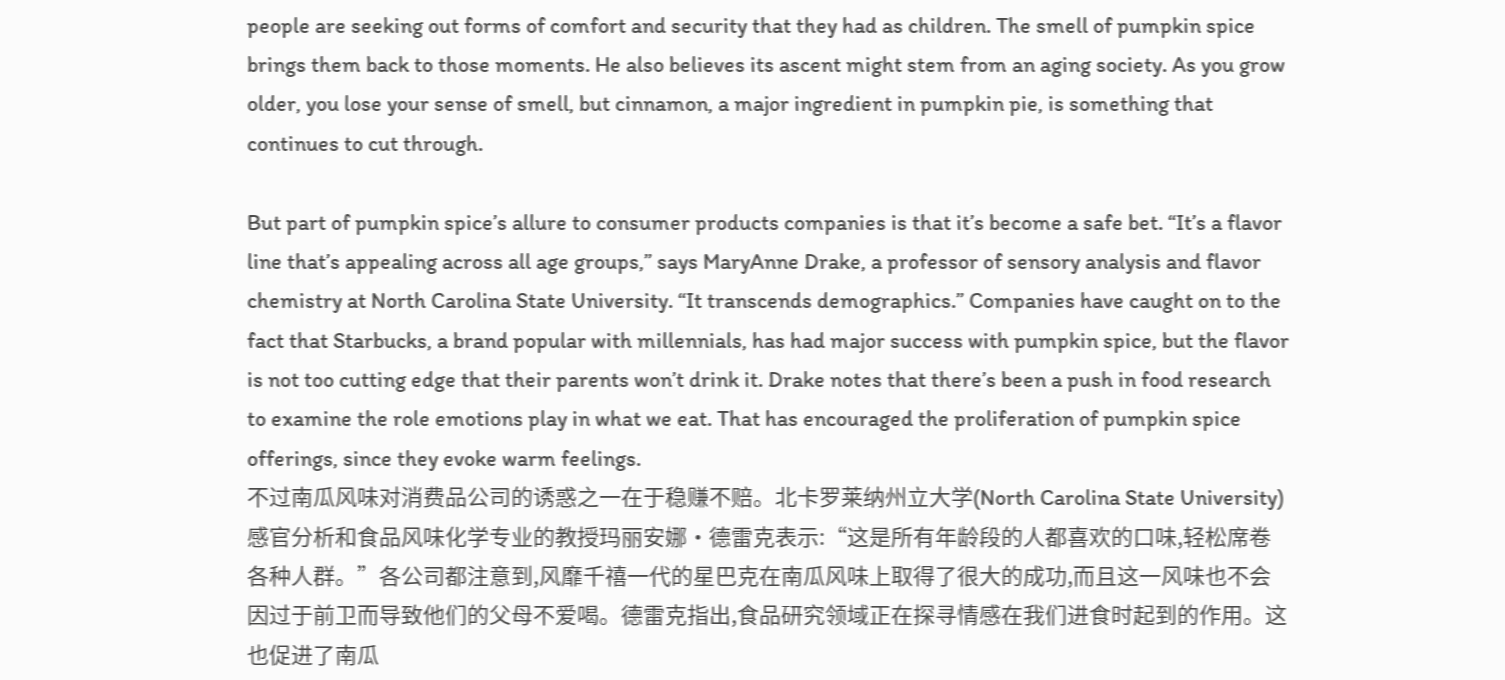people are seeking out forms of comfort and security that they had as children. The smell of pumpkin spice brings them back to those moments. He also believes its ascent might stem from an aging society. As you grow older, you lose your sense of smell, but cinnamon, a major ingredient in pumpkin pie, is something that continues to cut through.

But part of pumpkin spice’s allure to consumer products companies is that it’s become a safe bet. “It’s a flavor line that’s appealing across all age groups,” says MaryAnne Drake, a professor of sensory analysis and flavor chemistry at North Carolina State University. “It transcends demographics.” Companies have caught on to the fact that Starbucks, a brand popular with millennials, has had major success with pumpkin spice, but the flavor is not too cutting edge that their parents won’t drink it. Drake notes that there’s been a push in food research to examine the role emotions play in what we eat. That has encouraged the proliferation of pumpkin spice offerings, since they evoke warm feelings.
不过南瓜风味对消费品公司的诱惑之一在于稳赚不赔。北卡罗莱纳州立大学(North Carolina State University)感官分析和食品风味化学专业的教授玛丽安娜•德雷克表示:“这是所有年龄段的人都喜欢的口味,轻松席卷各种人群。”各公司都注意到,风靡千禧一代的星巴克在南瓜风味上取得了很大的成功,而且这一风味也不会因过于前卫而导致他们的父母不爱喝。德雷克指出,食品研究领域正在探寻情感在我们进食时起到的作用。这也促进了南瓜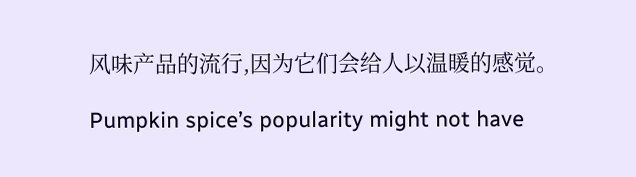风味产品的流行,因为它们会给人以温暖的感觉。

Pumpkin spice’s popularity might not have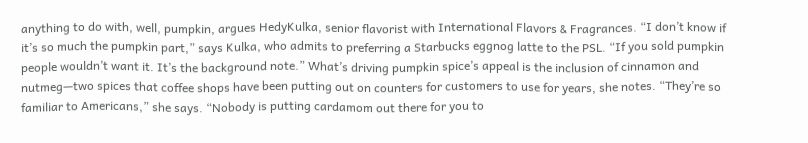anything to do with, well, pumpkin, argues HedyKulka, senior flavorist with International Flavors & Fragrances. “I don’t know if it’s so much the pumpkin part,” says Kulka, who admits to preferring a Starbucks eggnog latte to the PSL. “If you sold pumpkin people wouldn’t want it. It’s the background note.” What’s driving pumpkin spice’s appeal is the inclusion of cinnamon and nutmeg—two spices that coffee shops have been putting out on counters for customers to use for years, she notes. “They’re so familiar to Americans,” she says. “Nobody is putting cardamom out there for you to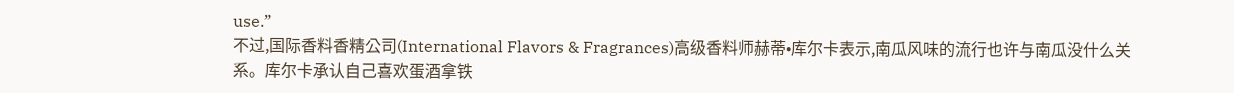use.”
不过,国际香料香精公司(International Flavors & Fragrances)高级香料师赫蒂•库尔卡表示,南瓜风味的流行也许与南瓜没什么关系。库尔卡承认自己喜欢蛋酒拿铁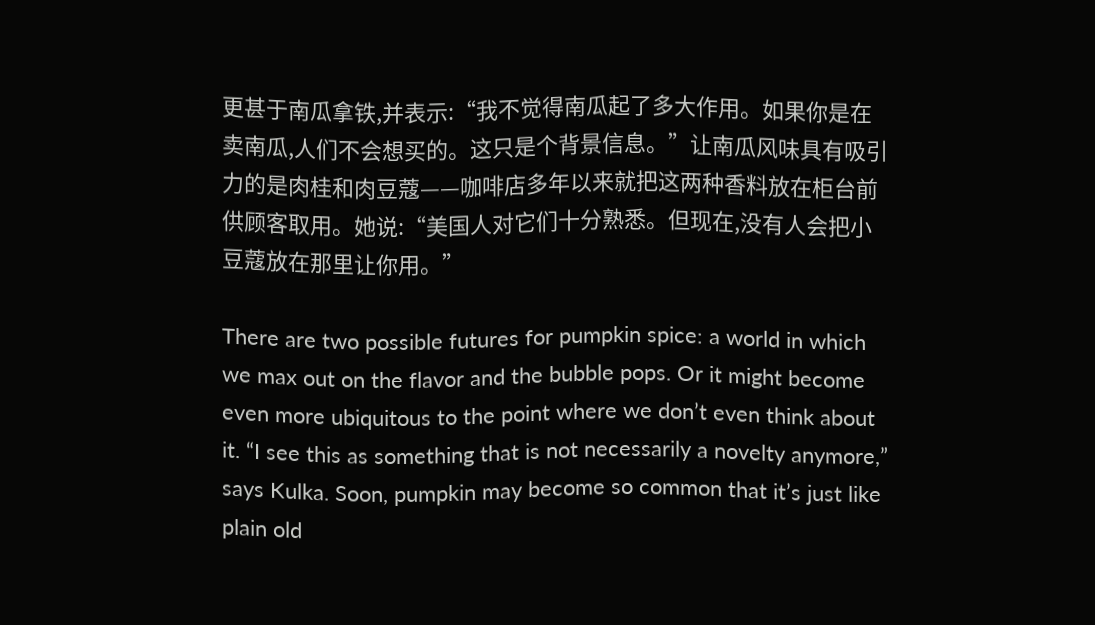更甚于南瓜拿铁,并表示:“我不觉得南瓜起了多大作用。如果你是在卖南瓜,人们不会想买的。这只是个背景信息。”让南瓜风味具有吸引力的是肉桂和肉豆蔻——咖啡店多年以来就把这两种香料放在柜台前供顾客取用。她说:“美国人对它们十分熟悉。但现在,没有人会把小豆蔻放在那里让你用。”

There are two possible futures for pumpkin spice: a world in which we max out on the flavor and the bubble pops. Or it might become even more ubiquitous to the point where we don’t even think about it. “I see this as something that is not necessarily a novelty anymore,” says Kulka. Soon, pumpkin may become so common that it’s just like plain old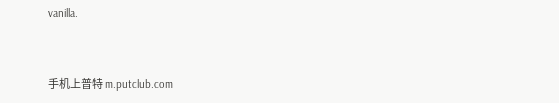vanilla.


手机上普特 m.putclub.com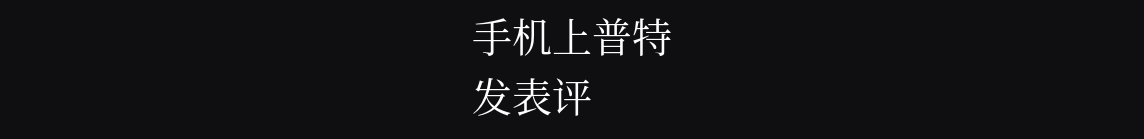手机上普特
发表评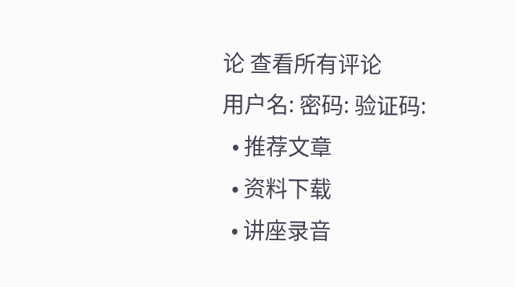论 查看所有评论
用户名: 密码: 验证码:
  • 推荐文章
  • 资料下载
  • 讲座录音